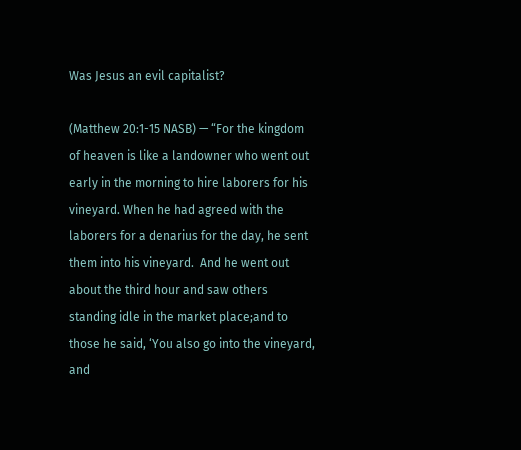Was Jesus an evil capitalist?

(Matthew 20:1-15 NASB) — “For the kingdom of heaven is like a landowner who went out early in the morning to hire laborers for his vineyard. When he had agreed with the laborers for a denarius for the day, he sent them into his vineyard.  And he went out about the third hour and saw others standing idle in the market place;and to those he said, ‘You also go into the vineyard, and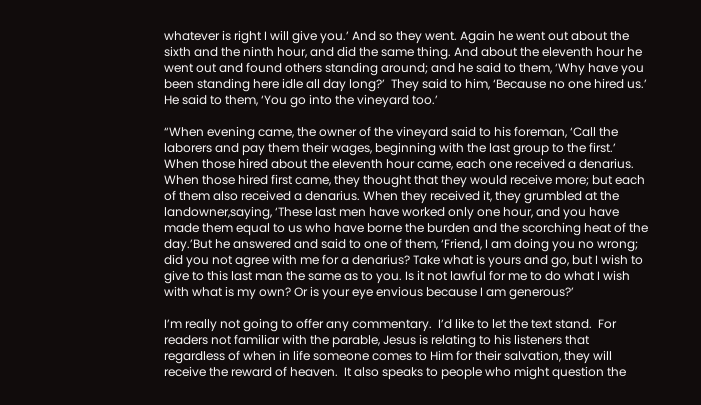whatever is right I will give you.’ And so they went. Again he went out about the sixth and the ninth hour, and did the same thing. And about the eleventh hour he went out and found others standing around; and he said to them, ‘Why have you been standing here idle all day long?’  They said to him, ‘Because no one hired us.’ He said to them, ‘You go into the vineyard too.’

“When evening came, the owner of the vineyard said to his foreman, ‘Call the laborers and pay them their wages, beginning with the last group to the first.’ When those hired about the eleventh hour came, each one received a denarius. When those hired first came, they thought that they would receive more; but each of them also received a denarius. When they received it, they grumbled at the landowner,saying, ‘These last men have worked only one hour, and you have made them equal to us who have borne the burden and the scorching heat of the day.’But he answered and said to one of them, ‘Friend, I am doing you no wrong; did you not agree with me for a denarius? Take what is yours and go, but I wish to give to this last man the same as to you. Is it not lawful for me to do what I wish with what is my own? Or is your eye envious because I am generous?’

I’m really not going to offer any commentary.  I’d like to let the text stand.  For readers not familiar with the parable, Jesus is relating to his listeners that regardless of when in life someone comes to Him for their salvation, they will receive the reward of heaven.  It also speaks to people who might question the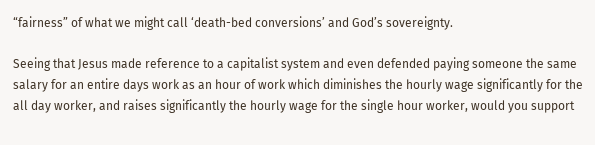“fairness” of what we might call ‘death-bed conversions’ and God’s sovereignty.

Seeing that Jesus made reference to a capitalist system and even defended paying someone the same salary for an entire days work as an hour of work which diminishes the hourly wage significantly for the all day worker, and raises significantly the hourly wage for the single hour worker, would you support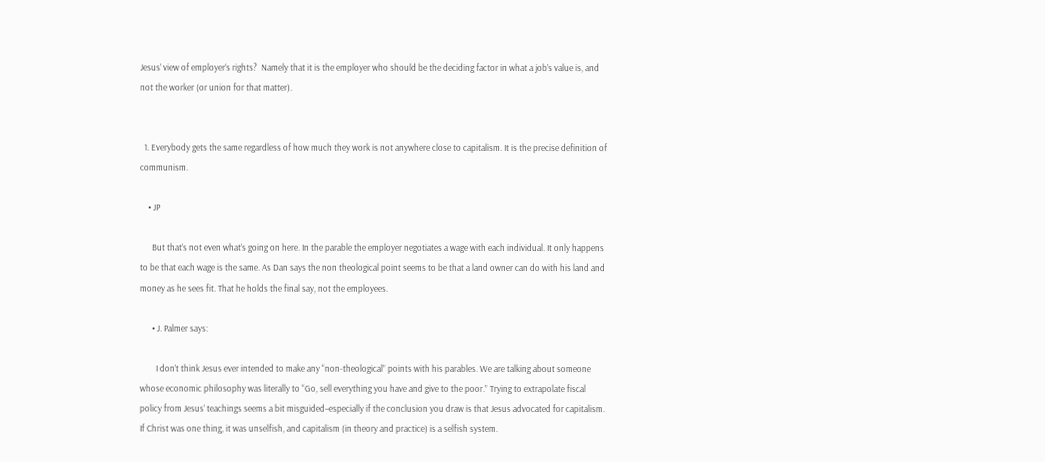Jesus’ view of employer’s rights?  Namely that it is the employer who should be the deciding factor in what a job’s value is, and not the worker (or union for that matter).


  1. Everybody gets the same regardless of how much they work is not anywhere close to capitalism. It is the precise definition of communism.

    • JP

      But that’s not even what’s going on here. In the parable the employer negotiates a wage with each individual. It only happens to be that each wage is the same. As Dan says the non theological point seems to be that a land owner can do with his land and money as he sees fit. That he holds the final say, not the employees.

      • J. Palmer says:

        I don’t think Jesus ever intended to make any “non-theological” points with his parables. We are talking about someone whose economic philosophy was literally to “Go, sell everything you have and give to the poor.” Trying to extrapolate fiscal policy from Jesus’ teachings seems a bit misguided–especially if the conclusion you draw is that Jesus advocated for capitalism. If Christ was one thing, it was unselfish, and capitalism (in theory and practice) is a selfish system.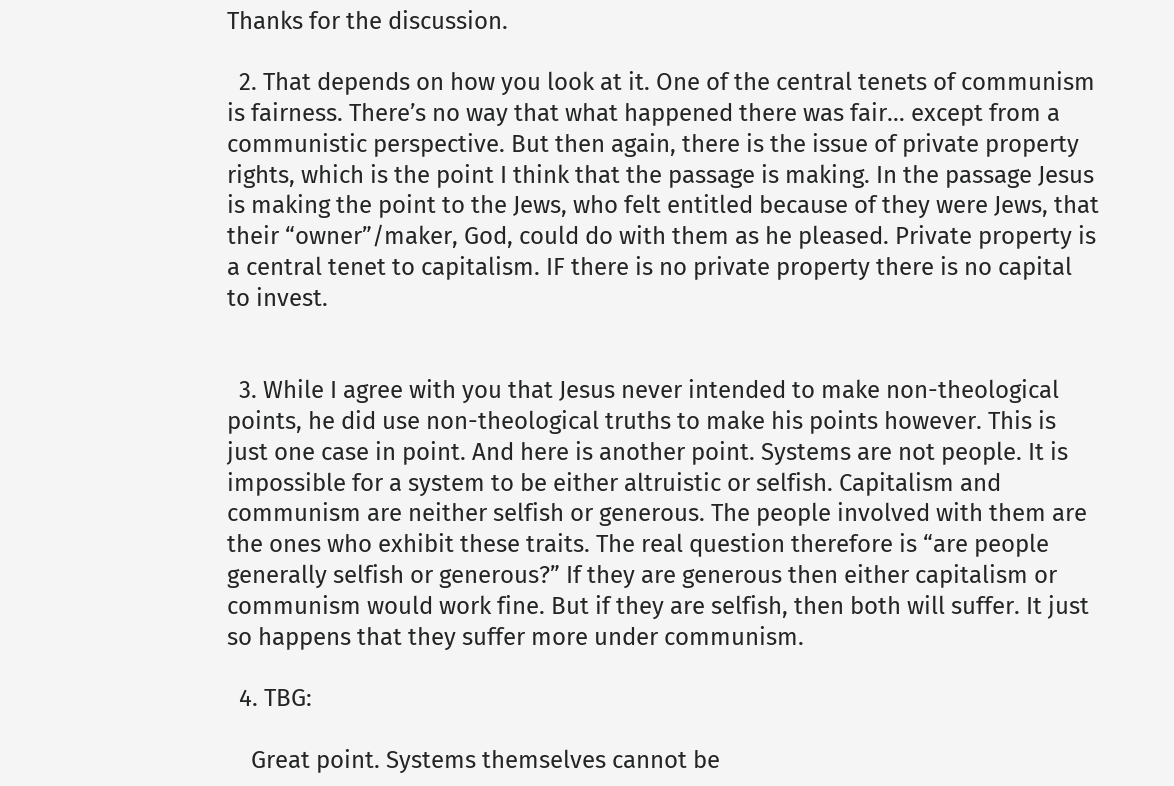Thanks for the discussion.

  2. That depends on how you look at it. One of the central tenets of communism is fairness. There’s no way that what happened there was fair… except from a communistic perspective. But then again, there is the issue of private property rights, which is the point I think that the passage is making. In the passage Jesus is making the point to the Jews, who felt entitled because of they were Jews, that their “owner”/maker, God, could do with them as he pleased. Private property is a central tenet to capitalism. IF there is no private property there is no capital to invest.


  3. While I agree with you that Jesus never intended to make non-theological points, he did use non-theological truths to make his points however. This is just one case in point. And here is another point. Systems are not people. It is impossible for a system to be either altruistic or selfish. Capitalism and communism are neither selfish or generous. The people involved with them are the ones who exhibit these traits. The real question therefore is “are people generally selfish or generous?” If they are generous then either capitalism or communism would work fine. But if they are selfish, then both will suffer. It just so happens that they suffer more under communism.

  4. TBG:

    Great point. Systems themselves cannot be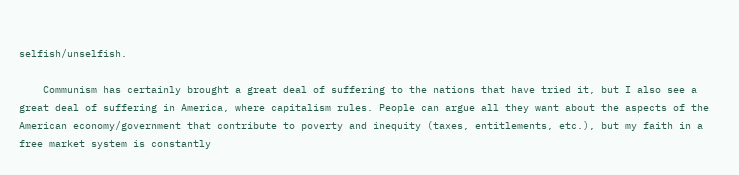selfish/unselfish.

    Communism has certainly brought a great deal of suffering to the nations that have tried it, but I also see a great deal of suffering in America, where capitalism rules. People can argue all they want about the aspects of the American economy/government that contribute to poverty and inequity (taxes, entitlements, etc.), but my faith in a free market system is constantly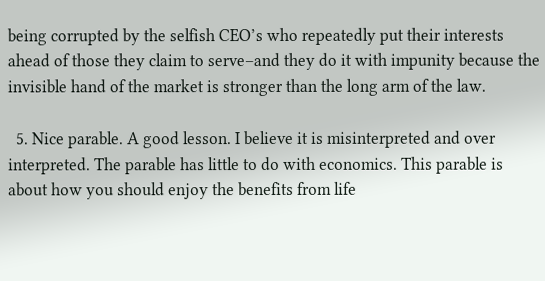being corrupted by the selfish CEO’s who repeatedly put their interests ahead of those they claim to serve–and they do it with impunity because the invisible hand of the market is stronger than the long arm of the law.

  5. Nice parable. A good lesson. I believe it is misinterpreted and over interpreted. The parable has little to do with economics. This parable is about how you should enjoy the benefits from life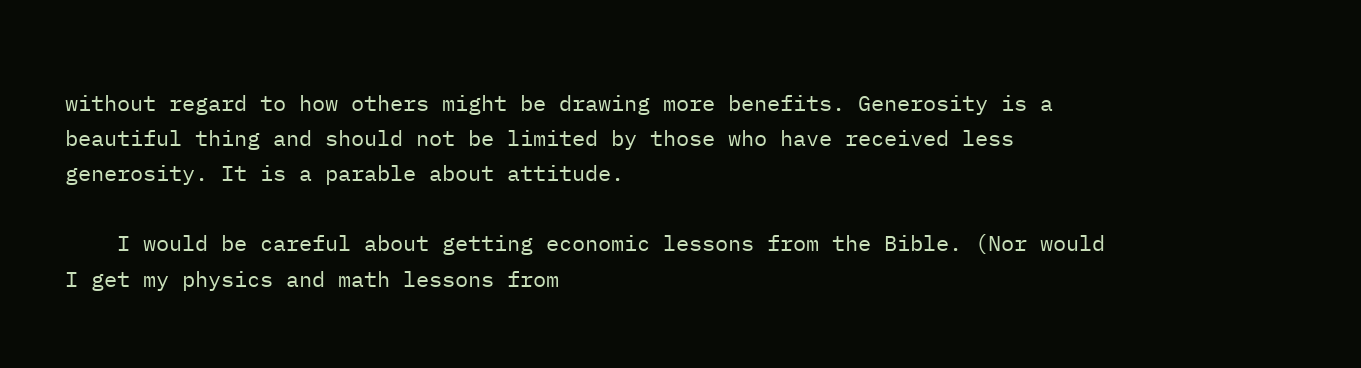without regard to how others might be drawing more benefits. Generosity is a beautiful thing and should not be limited by those who have received less generosity. It is a parable about attitude.

    I would be careful about getting economic lessons from the Bible. (Nor would I get my physics and math lessons from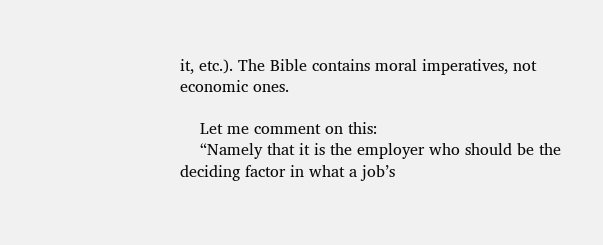it, etc.). The Bible contains moral imperatives, not economic ones.

    Let me comment on this:
    “Namely that it is the employer who should be the deciding factor in what a job’s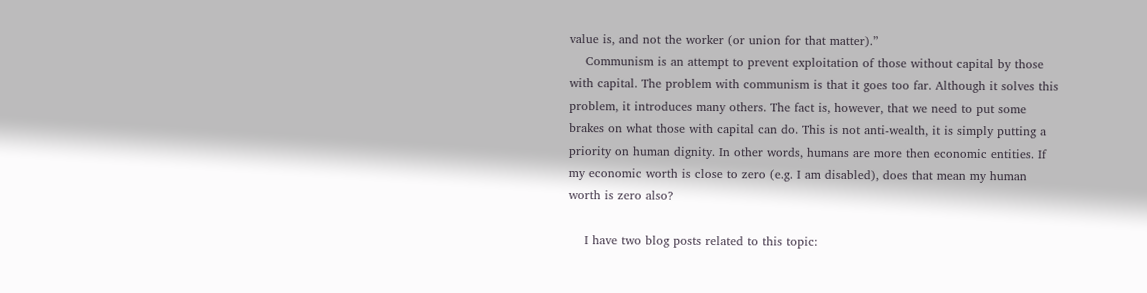value is, and not the worker (or union for that matter).”
    Communism is an attempt to prevent exploitation of those without capital by those with capital. The problem with communism is that it goes too far. Although it solves this problem, it introduces many others. The fact is, however, that we need to put some brakes on what those with capital can do. This is not anti-wealth, it is simply putting a priority on human dignity. In other words, humans are more then economic entities. If my economic worth is close to zero (e.g. I am disabled), does that mean my human worth is zero also?

    I have two blog posts related to this topic: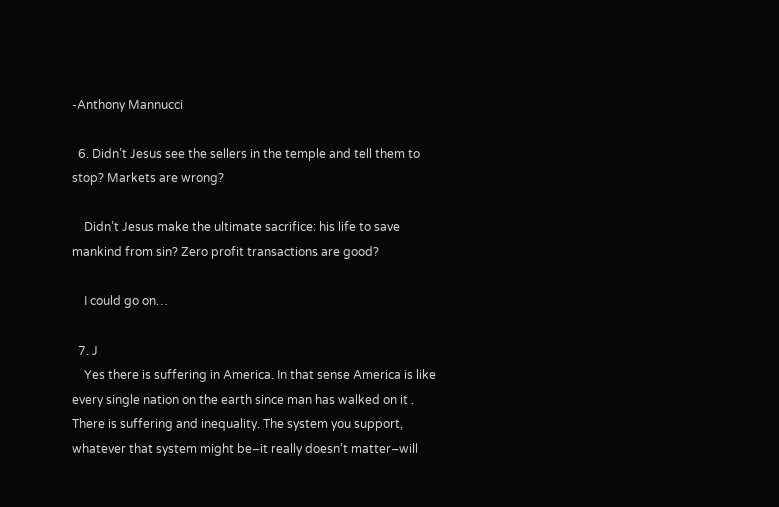-Anthony Mannucci

  6. Didn’t Jesus see the sellers in the temple and tell them to stop? Markets are wrong?

    Didn’t Jesus make the ultimate sacrifice: his life to save mankind from sin? Zero profit transactions are good?

    I could go on…

  7. J
    Yes there is suffering in America. In that sense America is like every single nation on the earth since man has walked on it . There is suffering and inequality. The system you support, whatever that system might be–it really doesn’t matter–will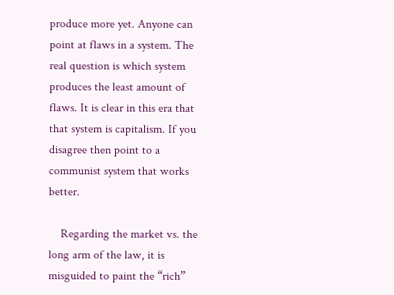produce more yet. Anyone can point at flaws in a system. The real question is which system produces the least amount of flaws. It is clear in this era that that system is capitalism. If you disagree then point to a communist system that works better.

    Regarding the market vs. the long arm of the law, it is misguided to paint the “rich”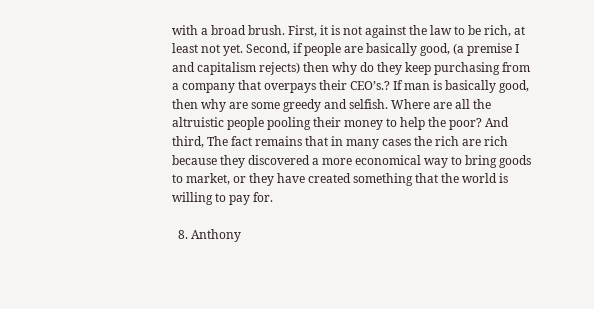with a broad brush. First, it is not against the law to be rich, at least not yet. Second, if people are basically good, (a premise I and capitalism rejects) then why do they keep purchasing from a company that overpays their CEO’s.? If man is basically good, then why are some greedy and selfish. Where are all the altruistic people pooling their money to help the poor? And third, The fact remains that in many cases the rich are rich because they discovered a more economical way to bring goods to market, or they have created something that the world is willing to pay for.

  8. Anthony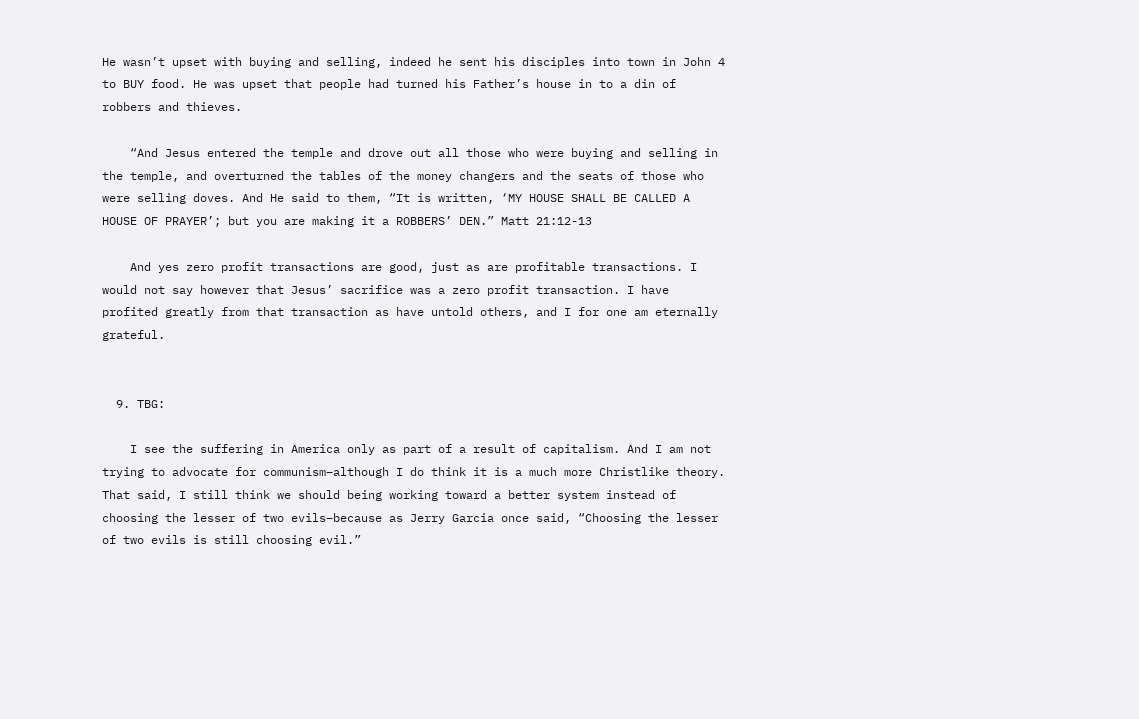He wasn’t upset with buying and selling, indeed he sent his disciples into town in John 4 to BUY food. He was upset that people had turned his Father’s house in to a din of robbers and thieves.

    “And Jesus entered the temple and drove out all those who were buying and selling in the temple, and overturned the tables of the money changers and the seats of those who were selling doves. And He said to them, “It is written, ‘MY HOUSE SHALL BE CALLED A HOUSE OF PRAYER’; but you are making it a ROBBERS’ DEN.” Matt 21:12-13

    And yes zero profit transactions are good, just as are profitable transactions. I would not say however that Jesus’ sacrifice was a zero profit transaction. I have profited greatly from that transaction as have untold others, and I for one am eternally grateful.


  9. TBG:

    I see the suffering in America only as part of a result of capitalism. And I am not trying to advocate for communism–although I do think it is a much more Christlike theory. That said, I still think we should being working toward a better system instead of choosing the lesser of two evils–because as Jerry Garcia once said, “Choosing the lesser of two evils is still choosing evil.”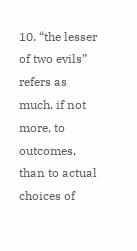10. “the lesser of two evils” refers as much, if not more, to outcomes, than to actual choices of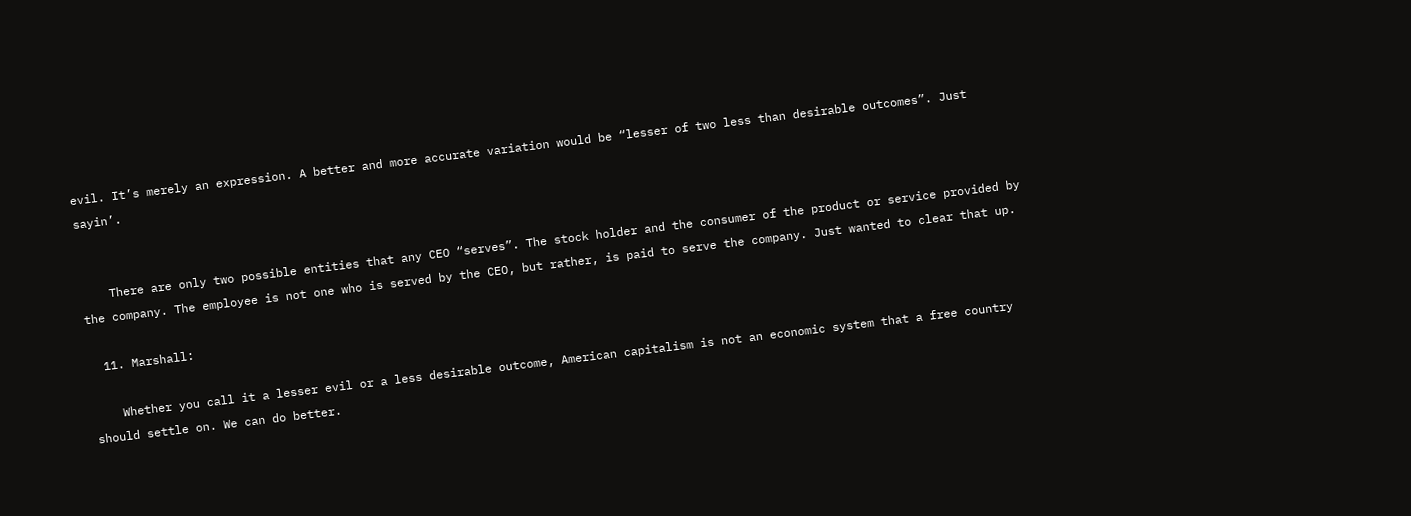evil. It’s merely an expression. A better and more accurate variation would be “lesser of two less than desirable outcomes”. Just sayin’.


    There are only two possible entities that any CEO “serves”. The stock holder and the consumer of the product or service provided by the company. The employee is not one who is served by the CEO, but rather, is paid to serve the company. Just wanted to clear that up.

  11. Marshall:

    Whether you call it a lesser evil or a less desirable outcome, American capitalism is not an economic system that a free country should settle on. We can do better.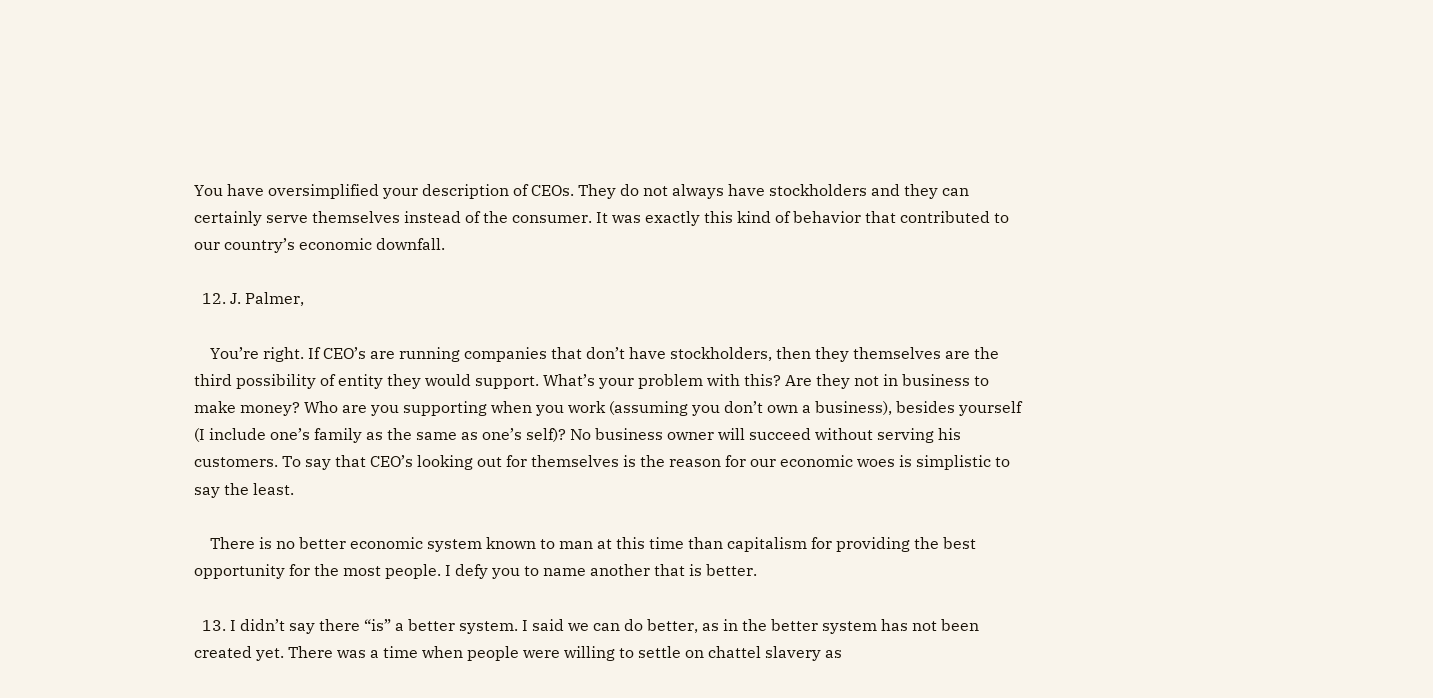You have oversimplified your description of CEOs. They do not always have stockholders and they can certainly serve themselves instead of the consumer. It was exactly this kind of behavior that contributed to our country’s economic downfall.

  12. J. Palmer,

    You’re right. If CEO’s are running companies that don’t have stockholders, then they themselves are the third possibility of entity they would support. What’s your problem with this? Are they not in business to make money? Who are you supporting when you work (assuming you don’t own a business), besides yourself (I include one’s family as the same as one’s self)? No business owner will succeed without serving his customers. To say that CEO’s looking out for themselves is the reason for our economic woes is simplistic to say the least.

    There is no better economic system known to man at this time than capitalism for providing the best opportunity for the most people. I defy you to name another that is better.

  13. I didn’t say there “is” a better system. I said we can do better, as in the better system has not been created yet. There was a time when people were willing to settle on chattel slavery as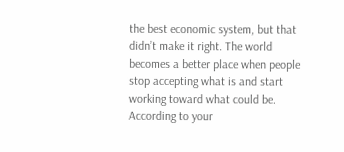the best economic system, but that didn’t make it right. The world becomes a better place when people stop accepting what is and start working toward what could be. According to your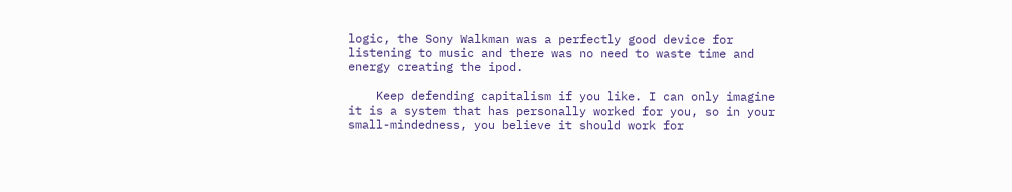logic, the Sony Walkman was a perfectly good device for listening to music and there was no need to waste time and energy creating the ipod.

    Keep defending capitalism if you like. I can only imagine it is a system that has personally worked for you, so in your small-mindedness, you believe it should work for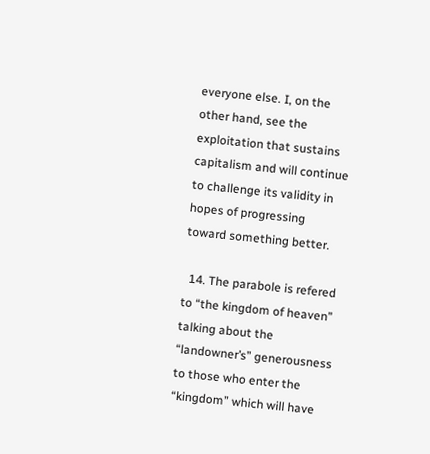everyone else. I, on the other hand, see the exploitation that sustains capitalism and will continue to challenge its validity in hopes of progressing toward something better.

  14. The parabole is refered to “the kingdom of heaven” talking about the “landowner’s” generousness to those who enter the “kingdom” which will have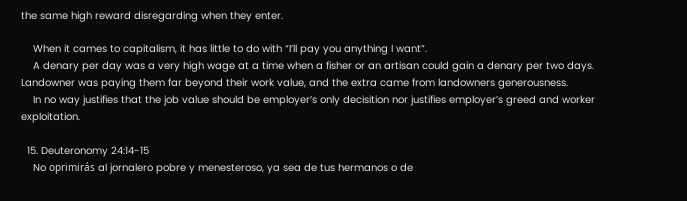the same high reward disregarding when they enter.

    When it cames to capitalism, it has little to do with “I’ll pay you anything I want”.
    A denary per day was a very high wage at a time when a fisher or an artisan could gain a denary per two days. Landowner was paying them far beyond their work value, and the extra came from landowners generousness.
    In no way justifies that the job value should be employer’s only decisition nor justifies employer’s greed and worker exploitation.

  15. Deuteronomy 24:14-15
    No oprimirás al jornalero pobre y menesteroso, ya sea de tus hermanos o de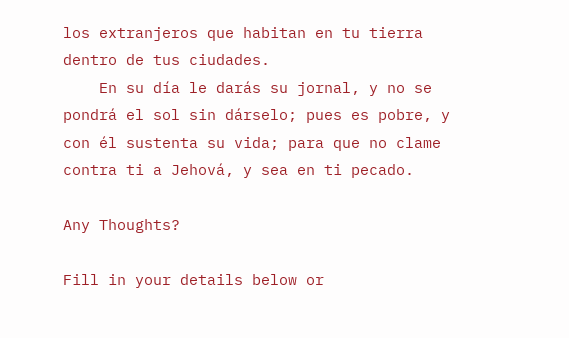los extranjeros que habitan en tu tierra dentro de tus ciudades.
    En su día le darás su jornal, y no se pondrá el sol sin dárselo; pues es pobre, y con él sustenta su vida; para que no clame contra ti a Jehová, y sea en ti pecado.

Any Thoughts?

Fill in your details below or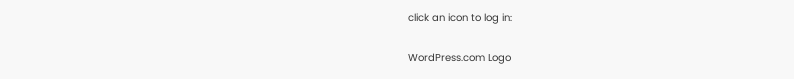click an icon to log in:

WordPress.com Logo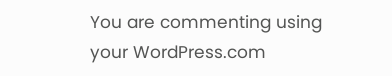You are commenting using your WordPress.com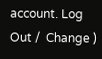account. Log Out /  Change )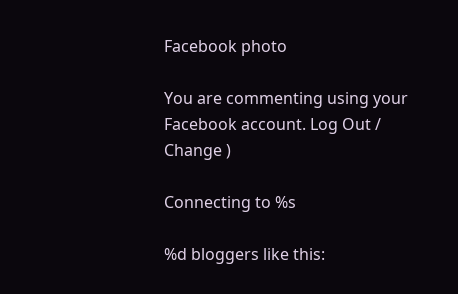Facebook photo

You are commenting using your Facebook account. Log Out /  Change )

Connecting to %s

%d bloggers like this: